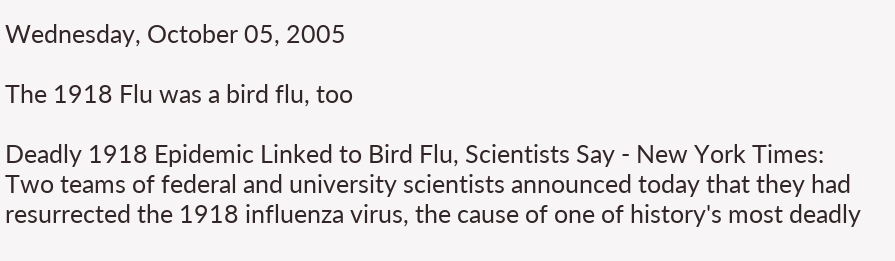Wednesday, October 05, 2005

The 1918 Flu was a bird flu, too

Deadly 1918 Epidemic Linked to Bird Flu, Scientists Say - New York Times:
Two teams of federal and university scientists announced today that they had resurrected the 1918 influenza virus, the cause of one of history's most deadly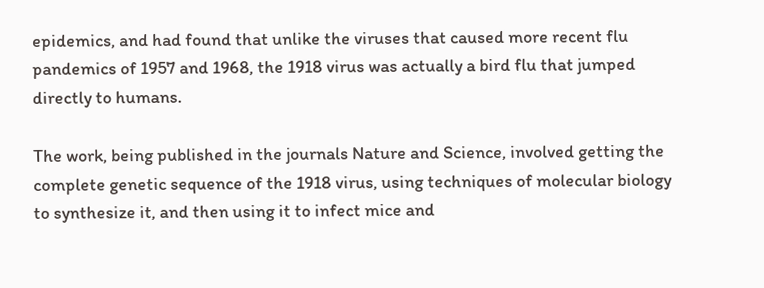epidemics, and had found that unlike the viruses that caused more recent flu pandemics of 1957 and 1968, the 1918 virus was actually a bird flu that jumped directly to humans.

The work, being published in the journals Nature and Science, involved getting the complete genetic sequence of the 1918 virus, using techniques of molecular biology to synthesize it, and then using it to infect mice and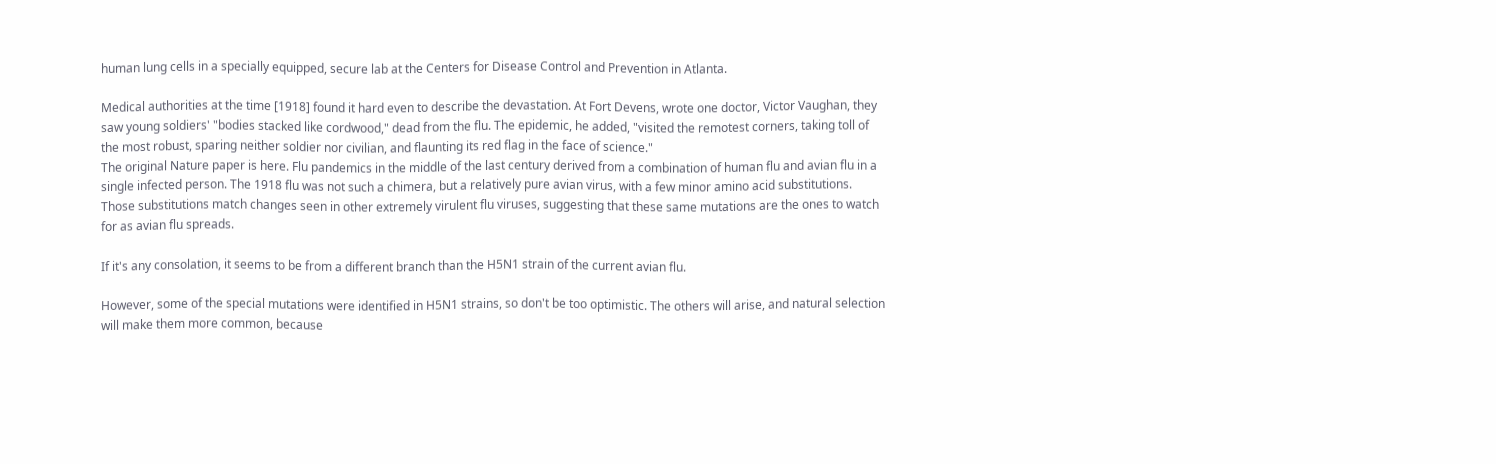human lung cells in a specially equipped, secure lab at the Centers for Disease Control and Prevention in Atlanta.

Medical authorities at the time [1918] found it hard even to describe the devastation. At Fort Devens, wrote one doctor, Victor Vaughan, they saw young soldiers' "bodies stacked like cordwood," dead from the flu. The epidemic, he added, "visited the remotest corners, taking toll of the most robust, sparing neither soldier nor civilian, and flaunting its red flag in the face of science."
The original Nature paper is here. Flu pandemics in the middle of the last century derived from a combination of human flu and avian flu in a single infected person. The 1918 flu was not such a chimera, but a relatively pure avian virus, with a few minor amino acid substitutions. Those substitutions match changes seen in other extremely virulent flu viruses, suggesting that these same mutations are the ones to watch for as avian flu spreads.

If it's any consolation, it seems to be from a different branch than the H5N1 strain of the current avian flu.

However, some of the special mutations were identified in H5N1 strains, so don't be too optimistic. The others will arise, and natural selection will make them more common, because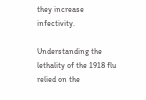they increase infectivity.

Understanding the lethality of the 1918 flu relied on the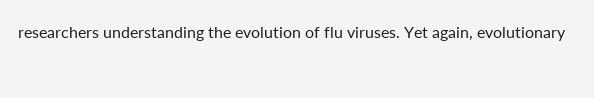researchers understanding the evolution of flu viruses. Yet again, evolutionary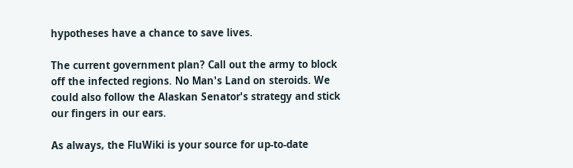hypotheses have a chance to save lives.

The current government plan? Call out the army to block off the infected regions. No Man's Land on steroids. We could also follow the Alaskan Senator's strategy and stick our fingers in our ears.

As always, the FluWiki is your source for up-to-date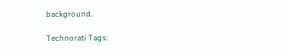background.

Technorati Tags: